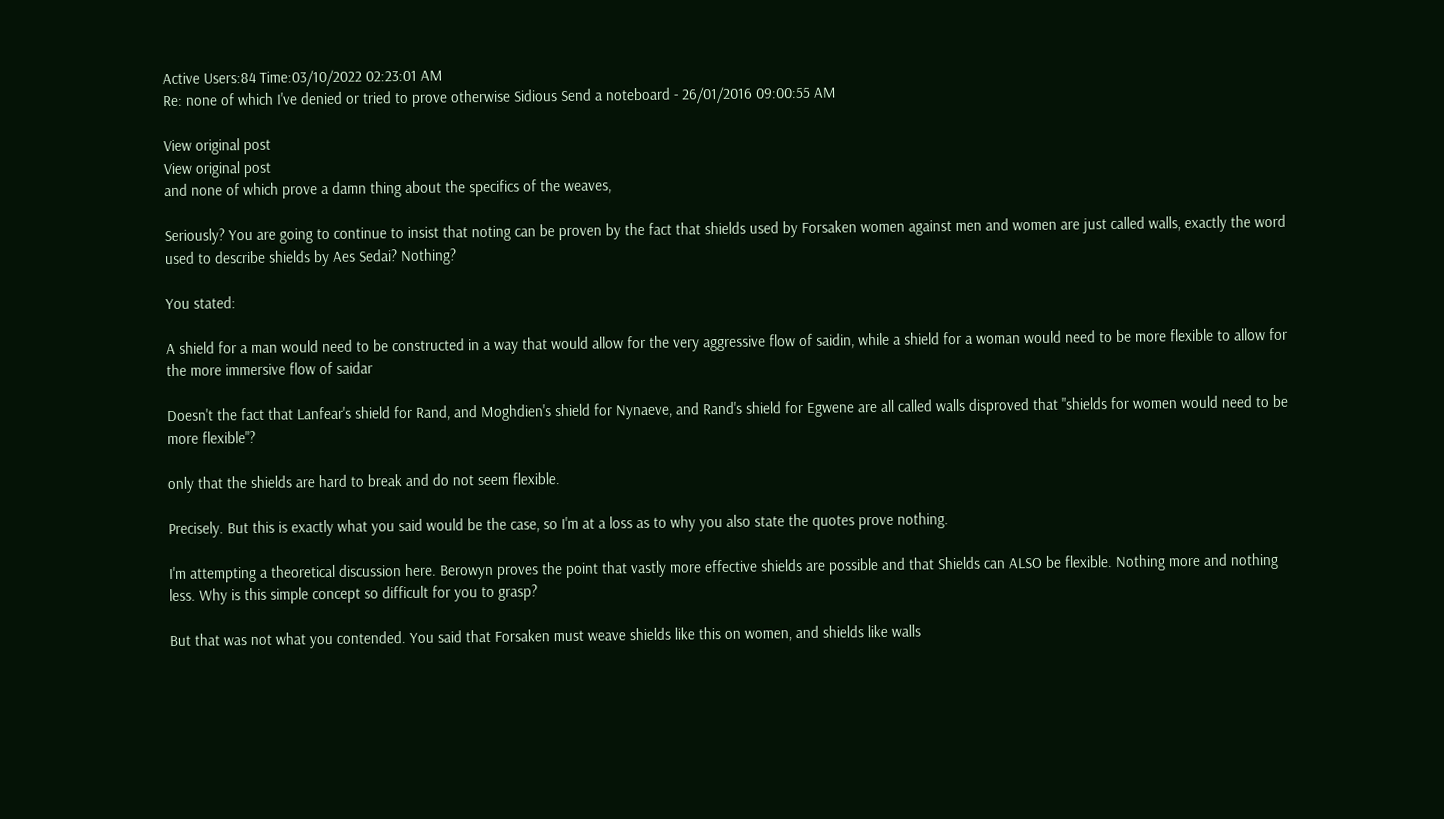Active Users:84 Time:03/10/2022 02:23:01 AM
Re: none of which I've denied or tried to prove otherwise Sidious Send a noteboard - 26/01/2016 09:00:55 AM

View original post
View original post
and none of which prove a damn thing about the specifics of the weaves,

Seriously? You are going to continue to insist that noting can be proven by the fact that shields used by Forsaken women against men and women are just called walls, exactly the word used to describe shields by Aes Sedai? Nothing?

You stated:

A shield for a man would need to be constructed in a way that would allow for the very aggressive flow of saidin, while a shield for a woman would need to be more flexible to allow for the more immersive flow of saidar

Doesn't the fact that Lanfear's shield for Rand, and Moghdien's shield for Nynaeve, and Rand's shield for Egwene are all called walls disproved that "shields for women would need to be more flexible"?

only that the shields are hard to break and do not seem flexible.

Precisely. But this is exactly what you said would be the case, so I'm at a loss as to why you also state the quotes prove nothing.

I'm attempting a theoretical discussion here. Berowyn proves the point that vastly more effective shields are possible and that Shields can ALSO be flexible. Nothing more and nothing less. Why is this simple concept so difficult for you to grasp?

But that was not what you contended. You said that Forsaken must weave shields like this on women, and shields like walls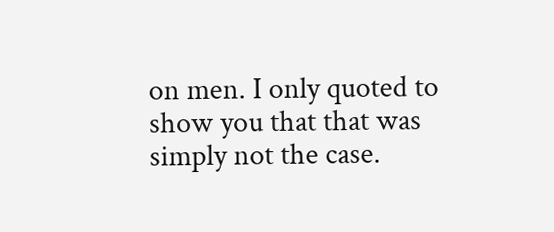on men. I only quoted to show you that that was simply not the case.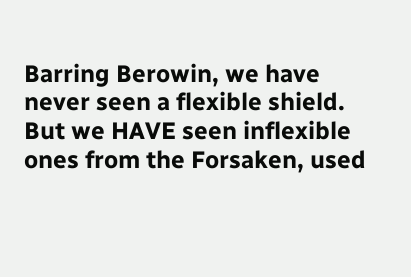Barring Berowin, we have never seen a flexible shield. But we HAVE seen inflexible ones from the Forsaken, used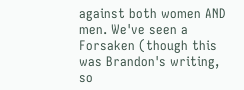against both women AND men. We've seen a Forsaken (though this was Brandon's writing, so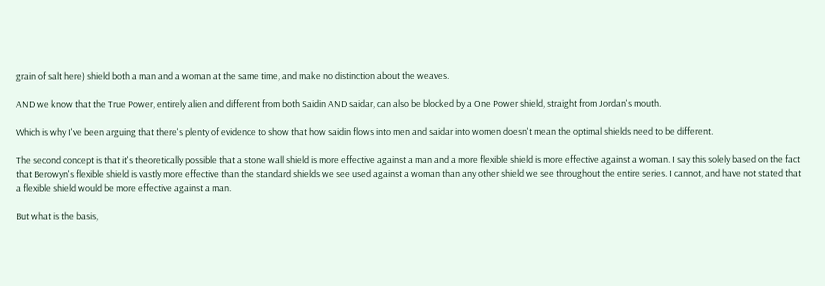grain of salt here) shield both a man and a woman at the same time, and make no distinction about the weaves.

AND we know that the True Power, entirely alien and different from both Saidin AND saidar, can also be blocked by a One Power shield, straight from Jordan's mouth.

Which is why I've been arguing that there's plenty of evidence to show that how saidin flows into men and saidar into women doesn't mean the optimal shields need to be different.

The second concept is that it's theoretically possible that a stone wall shield is more effective against a man and a more flexible shield is more effective against a woman. I say this solely based on the fact that Berowyn's flexible shield is vastly more effective than the standard shields we see used against a woman than any other shield we see throughout the entire series. I cannot, and have not stated that a flexible shield would be more effective against a man.

But what is the basis,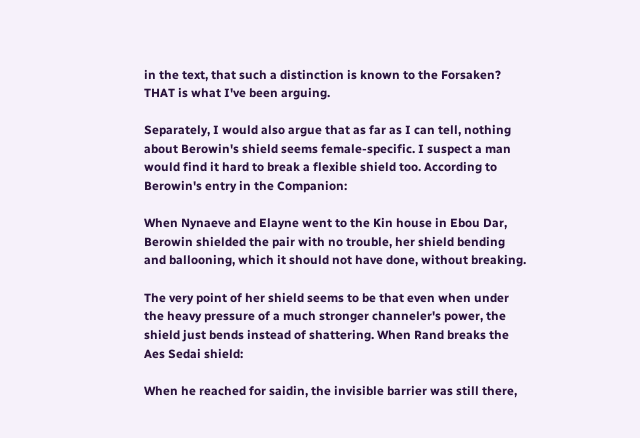in the text, that such a distinction is known to the Forsaken? THAT is what I've been arguing.

Separately, I would also argue that as far as I can tell, nothing about Berowin's shield seems female-specific. I suspect a man would find it hard to break a flexible shield too. According to Berowin's entry in the Companion:

When Nynaeve and Elayne went to the Kin house in Ebou Dar, Berowin shielded the pair with no trouble, her shield bending and ballooning, which it should not have done, without breaking.

The very point of her shield seems to be that even when under the heavy pressure of a much stronger channeler's power, the shield just bends instead of shattering. When Rand breaks the Aes Sedai shield:

When he reached for saidin, the invisible barrier was still there,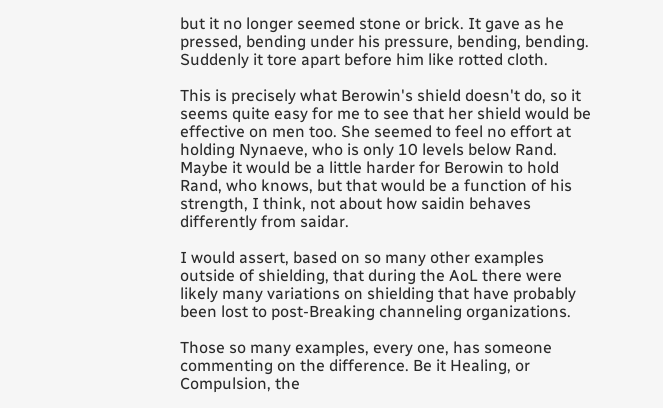but it no longer seemed stone or brick. It gave as he pressed, bending under his pressure, bending, bending. Suddenly it tore apart before him like rotted cloth.

This is precisely what Berowin's shield doesn't do, so it seems quite easy for me to see that her shield would be effective on men too. She seemed to feel no effort at holding Nynaeve, who is only 10 levels below Rand. Maybe it would be a little harder for Berowin to hold Rand, who knows, but that would be a function of his strength, I think, not about how saidin behaves differently from saidar.

I would assert, based on so many other examples outside of shielding, that during the AoL there were likely many variations on shielding that have probably been lost to post-Breaking channeling organizations.

Those so many examples, every one, has someone commenting on the difference. Be it Healing, or Compulsion, the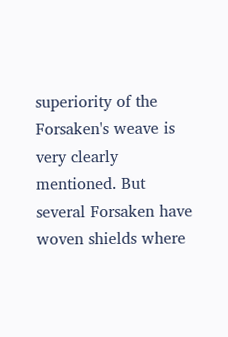superiority of the Forsaken's weave is very clearly mentioned. But several Forsaken have woven shields where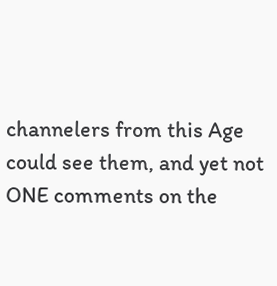channelers from this Age could see them, and yet not ONE comments on the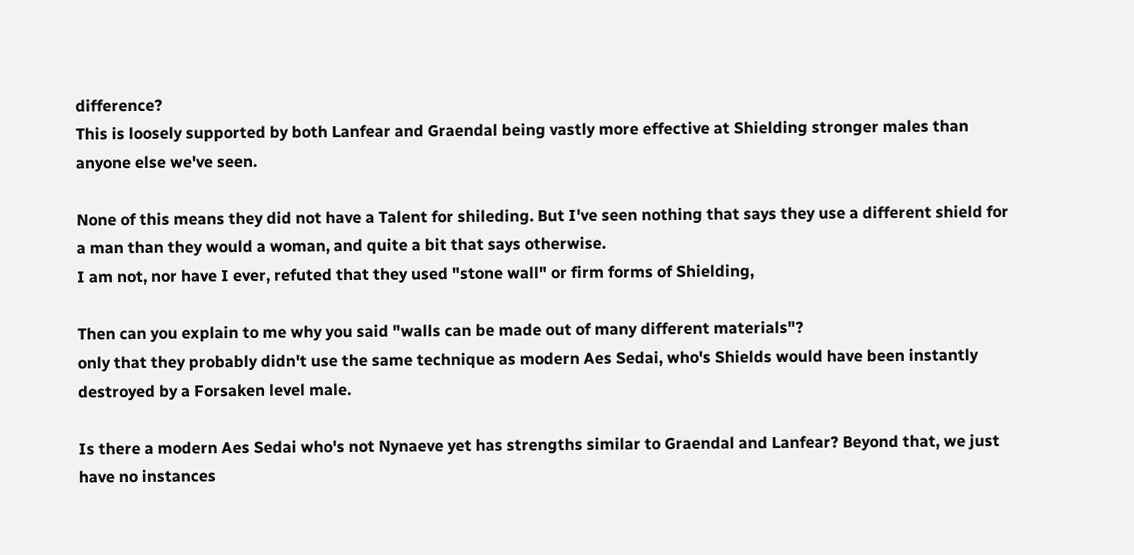difference?
This is loosely supported by both Lanfear and Graendal being vastly more effective at Shielding stronger males than anyone else we've seen.

None of this means they did not have a Talent for shileding. But I've seen nothing that says they use a different shield for a man than they would a woman, and quite a bit that says otherwise.
I am not, nor have I ever, refuted that they used "stone wall" or firm forms of Shielding,

Then can you explain to me why you said "walls can be made out of many different materials"?
only that they probably didn't use the same technique as modern Aes Sedai, who's Shields would have been instantly destroyed by a Forsaken level male.

Is there a modern Aes Sedai who's not Nynaeve yet has strengths similar to Graendal and Lanfear? Beyond that, we just have no instances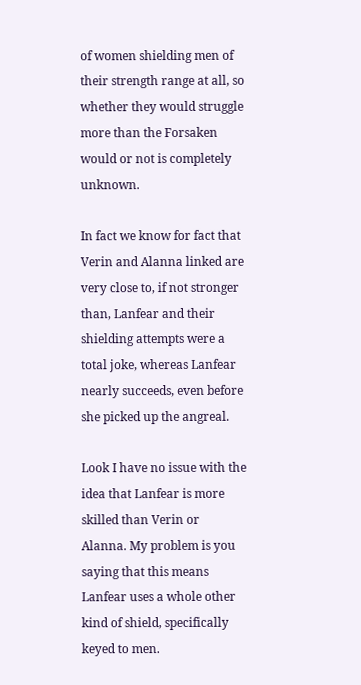of women shielding men of their strength range at all, so whether they would struggle more than the Forsaken would or not is completely unknown.

In fact we know for fact that Verin and Alanna linked are very close to, if not stronger than, Lanfear and their shielding attempts were a total joke, whereas Lanfear nearly succeeds, even before she picked up the angreal.

Look I have no issue with the idea that Lanfear is more skilled than Verin or Alanna. My problem is you saying that this means Lanfear uses a whole other kind of shield, specifically keyed to men.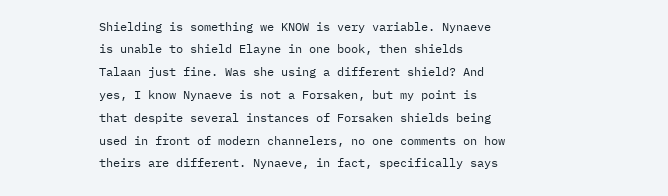Shielding is something we KNOW is very variable. Nynaeve is unable to shield Elayne in one book, then shields Talaan just fine. Was she using a different shield? And yes, I know Nynaeve is not a Forsaken, but my point is that despite several instances of Forsaken shields being used in front of modern channelers, no one comments on how theirs are different. Nynaeve, in fact, specifically says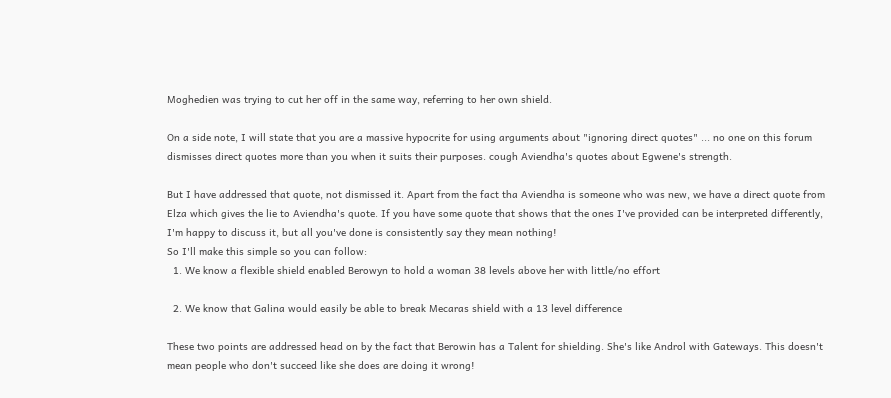Moghedien was trying to cut her off in the same way, referring to her own shield.

On a side note, I will state that you are a massive hypocrite for using arguments about "ignoring direct quotes" ... no one on this forum dismisses direct quotes more than you when it suits their purposes. cough Aviendha's quotes about Egwene's strength.

But I have addressed that quote, not dismissed it. Apart from the fact tha Aviendha is someone who was new, we have a direct quote from Elza which gives the lie to Aviendha's quote. If you have some quote that shows that the ones I've provided can be interpreted differently, I'm happy to discuss it, but all you've done is consistently say they mean nothing!
So I'll make this simple so you can follow:
  1. We know a flexible shield enabled Berowyn to hold a woman 38 levels above her with little/no effort

  2. We know that Galina would easily be able to break Mecaras shield with a 13 level difference

These two points are addressed head on by the fact that Berowin has a Talent for shielding. She's like Androl with Gateways. This doesn't mean people who don't succeed like she does are doing it wrong!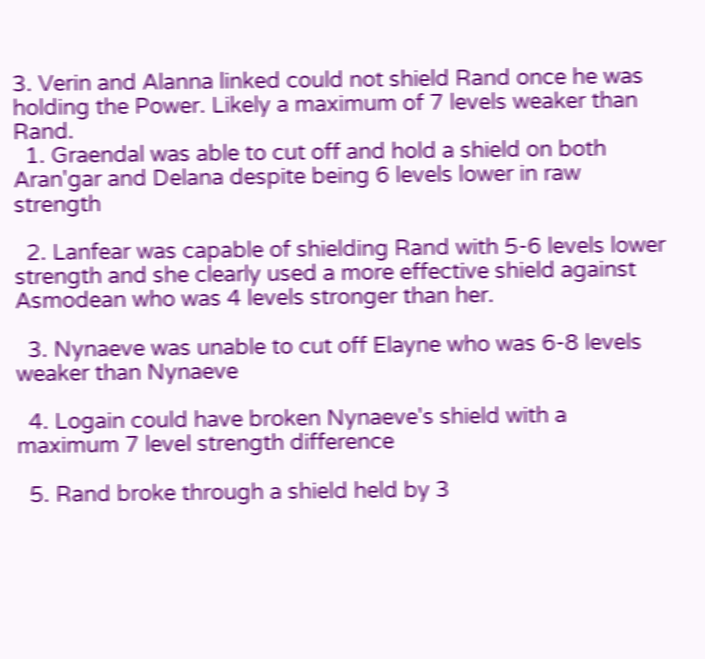3. Verin and Alanna linked could not shield Rand once he was holding the Power. Likely a maximum of 7 levels weaker than Rand.
  1. Graendal was able to cut off and hold a shield on both Aran'gar and Delana despite being 6 levels lower in raw strength

  2. Lanfear was capable of shielding Rand with 5-6 levels lower strength and she clearly used a more effective shield against Asmodean who was 4 levels stronger than her.

  3. Nynaeve was unable to cut off Elayne who was 6-8 levels weaker than Nynaeve

  4. Logain could have broken Nynaeve's shield with a maximum 7 level strength difference

  5. Rand broke through a shield held by 3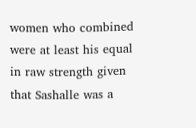women who combined were at least his equal in raw strength given that Sashalle was a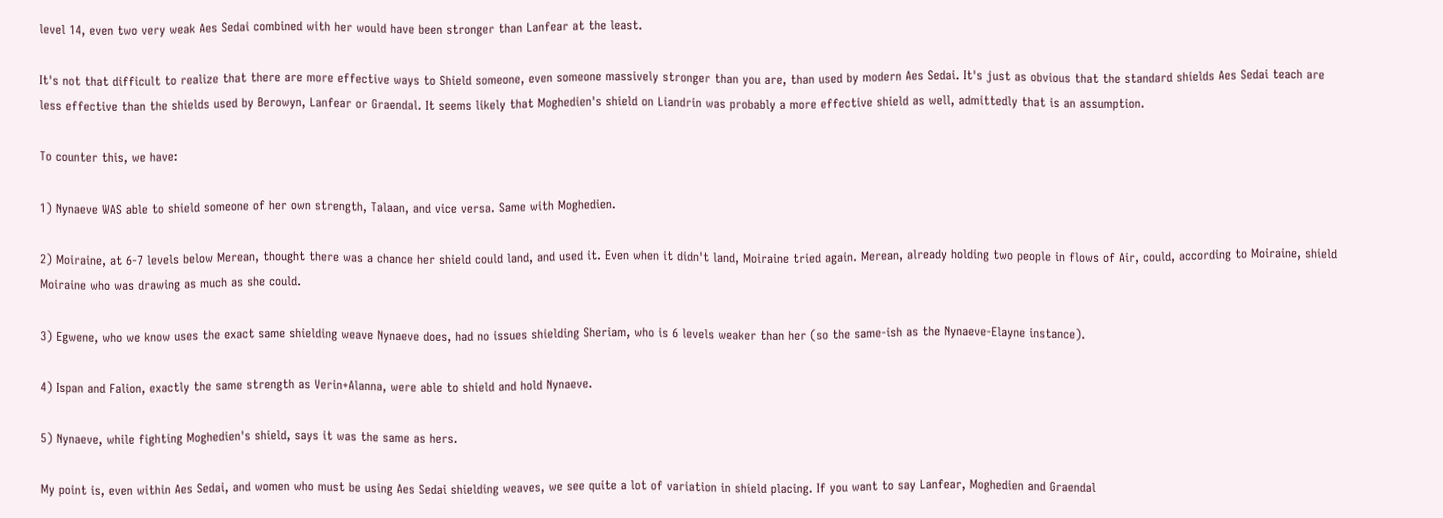level 14, even two very weak Aes Sedai combined with her would have been stronger than Lanfear at the least.

It's not that difficult to realize that there are more effective ways to Shield someone, even someone massively stronger than you are, than used by modern Aes Sedai. It's just as obvious that the standard shields Aes Sedai teach are less effective than the shields used by Berowyn, Lanfear or Graendal. It seems likely that Moghedien's shield on Liandrin was probably a more effective shield as well, admittedly that is an assumption.

To counter this, we have:

1) Nynaeve WAS able to shield someone of her own strength, Talaan, and vice versa. Same with Moghedien.

2) Moiraine, at 6-7 levels below Merean, thought there was a chance her shield could land, and used it. Even when it didn't land, Moiraine tried again. Merean, already holding two people in flows of Air, could, according to Moiraine, shield Moiraine who was drawing as much as she could.

3) Egwene, who we know uses the exact same shielding weave Nynaeve does, had no issues shielding Sheriam, who is 6 levels weaker than her (so the same-ish as the Nynaeve-Elayne instance).

4) Ispan and Falion, exactly the same strength as Verin+Alanna, were able to shield and hold Nynaeve.

5) Nynaeve, while fighting Moghedien's shield, says it was the same as hers.

My point is, even within Aes Sedai, and women who must be using Aes Sedai shielding weaves, we see quite a lot of variation in shield placing. If you want to say Lanfear, Moghedien and Graendal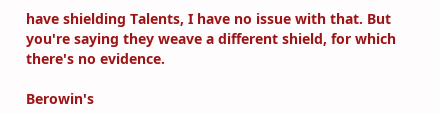have shielding Talents, I have no issue with that. But you're saying they weave a different shield, for which there's no evidence.

Berowin's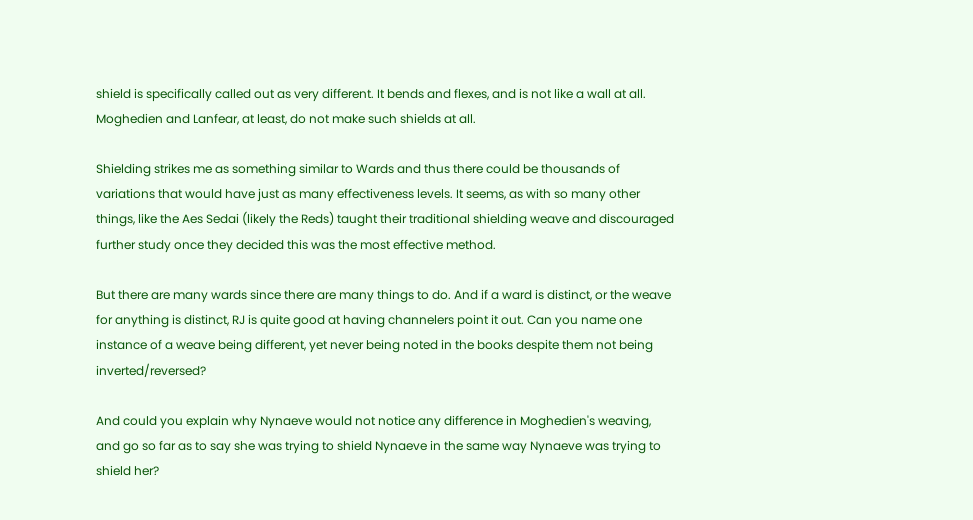shield is specifically called out as very different. It bends and flexes, and is not like a wall at all. Moghedien and Lanfear, at least, do not make such shields at all.

Shielding strikes me as something similar to Wards and thus there could be thousands of variations that would have just as many effectiveness levels. It seems, as with so many other things, like the Aes Sedai (likely the Reds) taught their traditional shielding weave and discouraged further study once they decided this was the most effective method.

But there are many wards since there are many things to do. And if a ward is distinct, or the weave for anything is distinct, RJ is quite good at having channelers point it out. Can you name one instance of a weave being different, yet never being noted in the books despite them not being inverted/reversed?

And could you explain why Nynaeve would not notice any difference in Moghedien's weaving, and go so far as to say she was trying to shield Nynaeve in the same way Nynaeve was trying to shield her?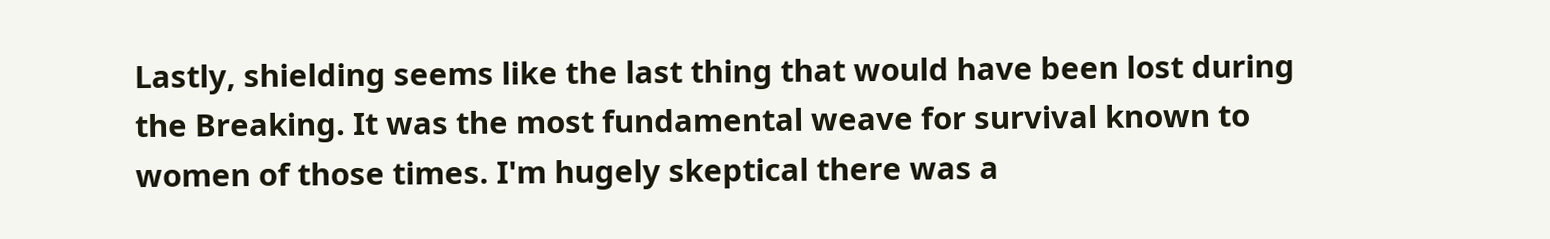Lastly, shielding seems like the last thing that would have been lost during the Breaking. It was the most fundamental weave for survival known to women of those times. I'm hugely skeptical there was a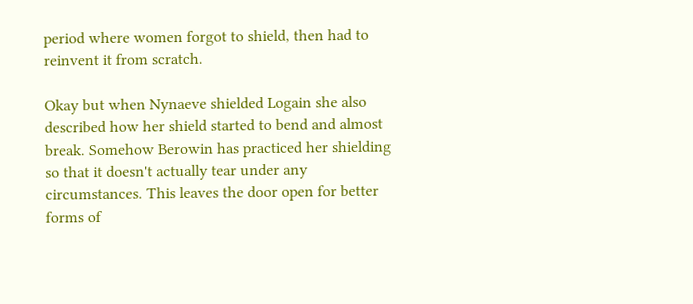period where women forgot to shield, then had to reinvent it from scratch.

Okay but when Nynaeve shielded Logain she also described how her shield started to bend and almost break. Somehow Berowin has practiced her shielding so that it doesn't actually tear under any circumstances. This leaves the door open for better forms of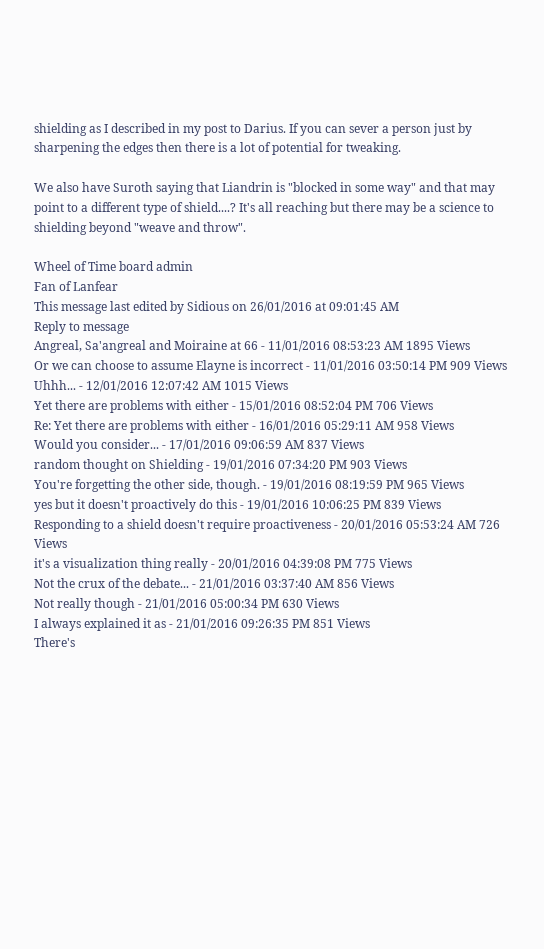shielding as I described in my post to Darius. If you can sever a person just by sharpening the edges then there is a lot of potential for tweaking.

We also have Suroth saying that Liandrin is "blocked in some way" and that may point to a different type of shield....? It's all reaching but there may be a science to shielding beyond "weave and throw".

Wheel of Time board admin
Fan of Lanfear
This message last edited by Sidious on 26/01/2016 at 09:01:45 AM
Reply to message
Angreal, Sa'angreal and Moiraine at 66 - 11/01/2016 08:53:23 AM 1895 Views
Or we can choose to assume Elayne is incorrect - 11/01/2016 03:50:14 PM 909 Views
Uhhh... - 12/01/2016 12:07:42 AM 1015 Views
Yet there are problems with either - 15/01/2016 08:52:04 PM 706 Views
Re: Yet there are problems with either - 16/01/2016 05:29:11 AM 958 Views
Would you consider... - 17/01/2016 09:06:59 AM 837 Views
random thought on Shielding - 19/01/2016 07:34:20 PM 903 Views
You're forgetting the other side, though. - 19/01/2016 08:19:59 PM 965 Views
yes but it doesn't proactively do this - 19/01/2016 10:06:25 PM 839 Views
Responding to a shield doesn't require proactiveness - 20/01/2016 05:53:24 AM 726 Views
it's a visualization thing really - 20/01/2016 04:39:08 PM 775 Views
Not the crux of the debate... - 21/01/2016 03:37:40 AM 856 Views
Not really though - 21/01/2016 05:00:34 PM 630 Views
I always explained it as - 21/01/2016 09:26:35 PM 851 Views
There's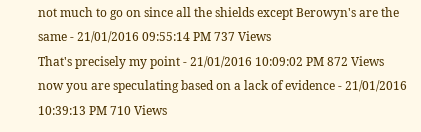not much to go on since all the shields except Berowyn's are the same - 21/01/2016 09:55:14 PM 737 Views
That's precisely my point - 21/01/2016 10:09:02 PM 872 Views
now you are speculating based on a lack of evidence - 21/01/2016 10:39:13 PM 710 Views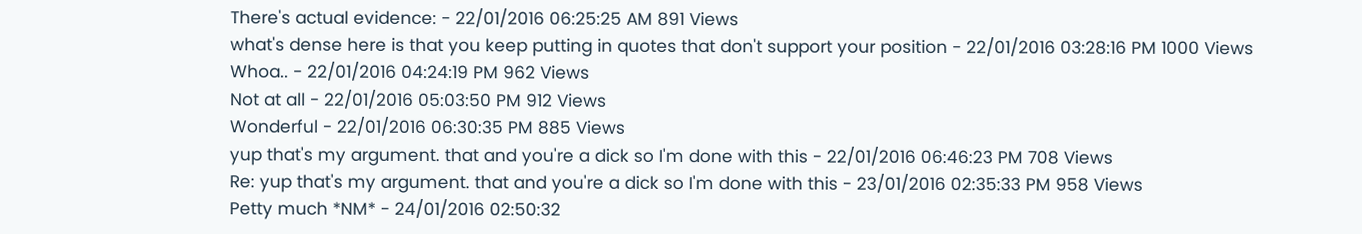There's actual evidence: - 22/01/2016 06:25:25 AM 891 Views
what's dense here is that you keep putting in quotes that don't support your position - 22/01/2016 03:28:16 PM 1000 Views
Whoa.. - 22/01/2016 04:24:19 PM 962 Views
Not at all - 22/01/2016 05:03:50 PM 912 Views
Wonderful - 22/01/2016 06:30:35 PM 885 Views
yup that's my argument. that and you're a dick so I'm done with this - 22/01/2016 06:46:23 PM 708 Views
Re: yup that's my argument. that and you're a dick so I'm done with this - 23/01/2016 02:35:33 PM 958 Views
Petty much *NM* - 24/01/2016 02:50:32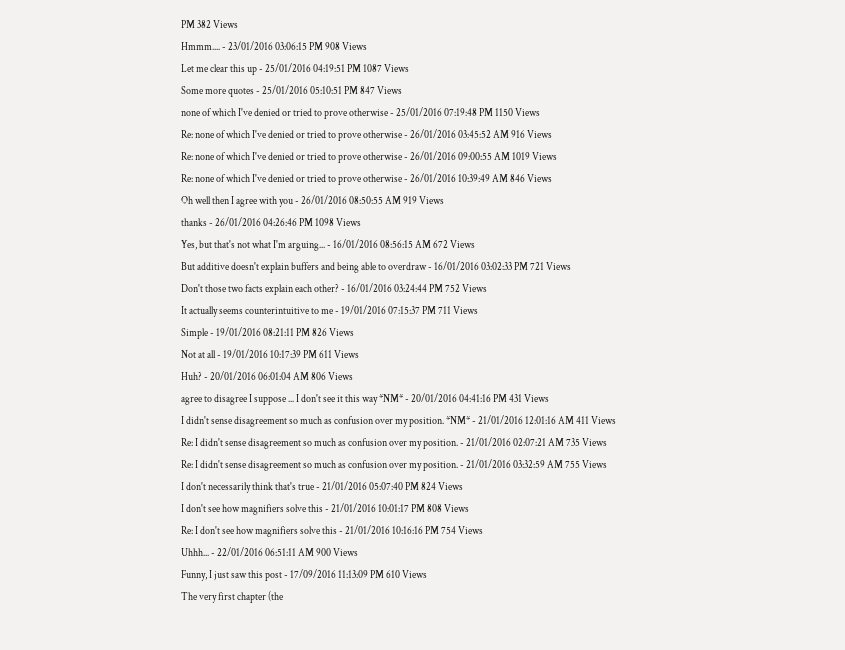PM 382 Views
Hmmm.... - 23/01/2016 03:06:15 PM 908 Views
Let me clear this up - 25/01/2016 04:19:51 PM 1087 Views
Some more quotes - 25/01/2016 05:10:51 PM 847 Views
none of which I've denied or tried to prove otherwise - 25/01/2016 07:19:48 PM 1150 Views
Re: none of which I've denied or tried to prove otherwise - 26/01/2016 03:45:52 AM 916 Views
Re: none of which I've denied or tried to prove otherwise - 26/01/2016 09:00:55 AM 1019 Views
Re: none of which I've denied or tried to prove otherwise - 26/01/2016 10:39:49 AM 846 Views
Oh well then I agree with you - 26/01/2016 08:50:55 AM 919 Views
thanks - 26/01/2016 04:26:46 PM 1098 Views
Yes, but that's not what I'm arguing... - 16/01/2016 08:56:15 AM 672 Views
But additive doesn't explain buffers and being able to overdraw - 16/01/2016 03:02:33 PM 721 Views
Don't those two facts explain each other? - 16/01/2016 03:24:44 PM 752 Views
It actually seems counterintuitive to me - 19/01/2016 07:15:37 PM 711 Views
Simple - 19/01/2016 08:21:11 PM 826 Views
Not at all - 19/01/2016 10:17:39 PM 611 Views
Huh? - 20/01/2016 06:01:04 AM 806 Views
agree to disagree I suppose ... I don't see it this way *NM* - 20/01/2016 04:41:16 PM 431 Views
I didn't sense disagreement so much as confusion over my position. *NM* - 21/01/2016 12:01:16 AM 411 Views
Re: I didn't sense disagreement so much as confusion over my position. - 21/01/2016 02:07:21 AM 735 Views
Re: I didn't sense disagreement so much as confusion over my position. - 21/01/2016 03:32:59 AM 755 Views
I don't necessarily think that's true - 21/01/2016 05:07:40 PM 824 Views
I don't see how magnifiers solve this - 21/01/2016 10:01:17 PM 808 Views
Re: I don't see how magnifiers solve this - 21/01/2016 10:16:16 PM 754 Views
Uhhh... - 22/01/2016 06:51:11 AM 900 Views
Funny, I just saw this post - 17/09/2016 11:13:09 PM 610 Views
The very first chapter (the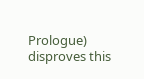Prologue) disproves this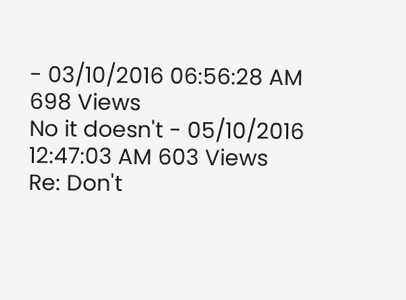- 03/10/2016 06:56:28 AM 698 Views
No it doesn't - 05/10/2016 12:47:03 AM 603 Views
Re: Don't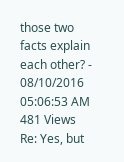those two facts explain each other? - 08/10/2016 05:06:53 AM 481 Views
Re: Yes, but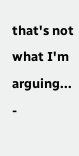that's not what I'm arguing... -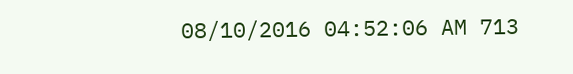08/10/2016 04:52:06 AM 713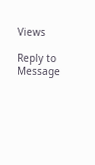Views

Reply to Message